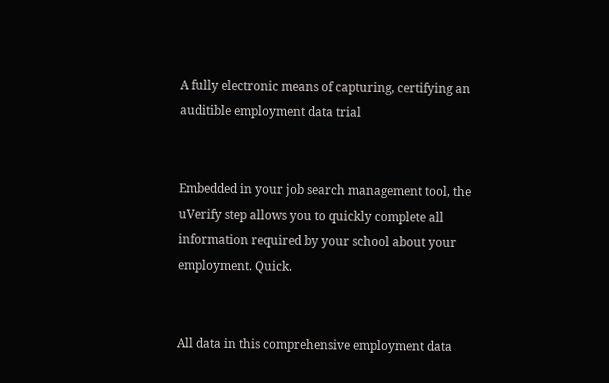A fully electronic means of capturing, certifying an auditible employment data trial


Embedded in your job search management tool, the uVerify step allows you to quickly complete all information required by your school about your employment. Quick.


All data in this comprehensive employment data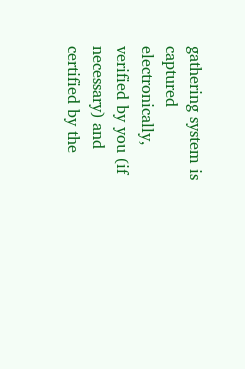gathering system is captured electronically, verified by you (if necessary) and certified by the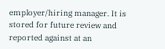employer/hiring manager. It is stored for future review and reported against at an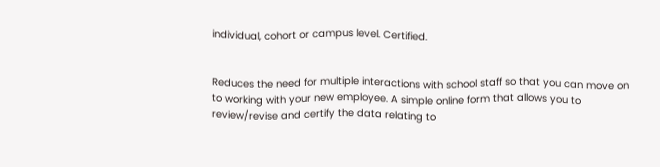individual, cohort or campus level. Certified.


Reduces the need for multiple interactions with school staff so that you can move on to working with your new employee. A simple online form that allows you to review/revise and certify the data relating to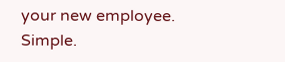your new employee. Simple.